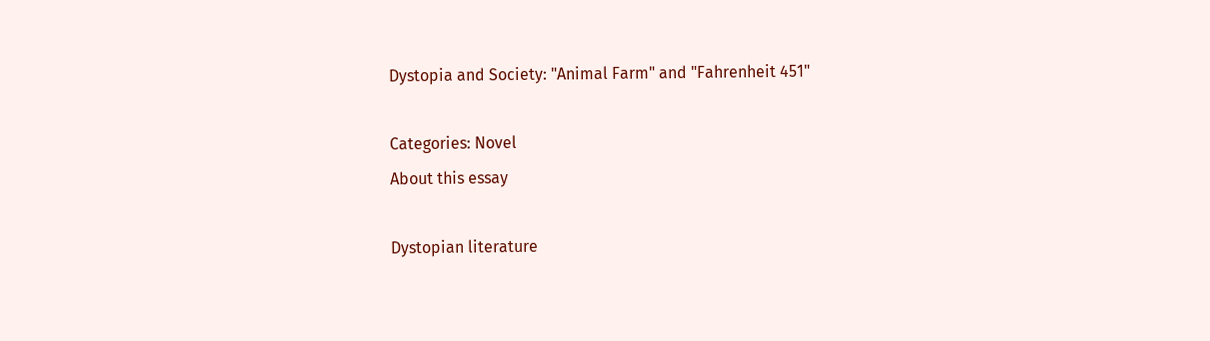Dystopia and Society: "Animal Farm" and "Fahrenheit 451"

Categories: Novel
About this essay

Dystopian literature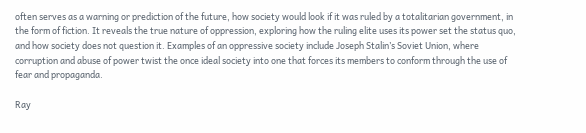often serves as a warning or prediction of the future, how society would look if it was ruled by a totalitarian government, in the form of fiction. It reveals the true nature of oppression, exploring how the ruling elite uses its power set the status quo, and how society does not question it. Examples of an oppressive society include Joseph Stalin’s Soviet Union, where corruption and abuse of power twist the once ideal society into one that forces its members to conform through the use of fear and propaganda.

Ray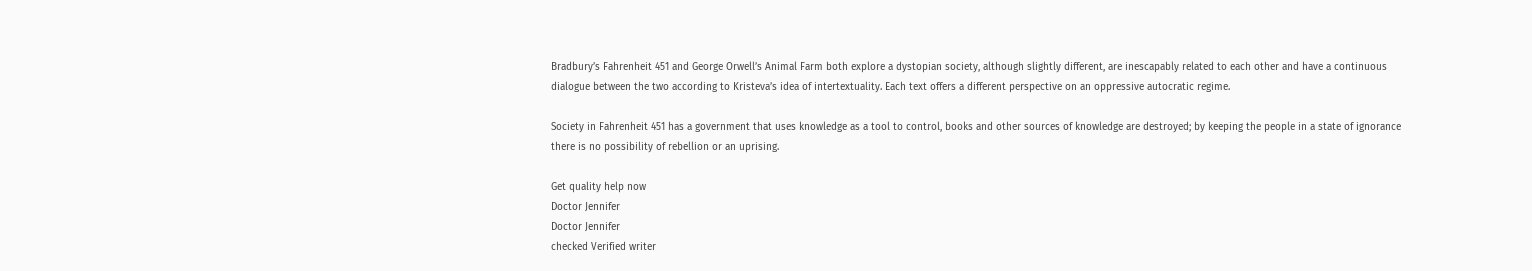Bradbury’s Fahrenheit 451 and George Orwell’s Animal Farm both explore a dystopian society, although slightly different, are inescapably related to each other and have a continuous dialogue between the two according to Kristeva’s idea of intertextuality. Each text offers a different perspective on an oppressive autocratic regime.

Society in Fahrenheit 451 has a government that uses knowledge as a tool to control, books and other sources of knowledge are destroyed; by keeping the people in a state of ignorance there is no possibility of rebellion or an uprising.

Get quality help now
Doctor Jennifer
Doctor Jennifer
checked Verified writer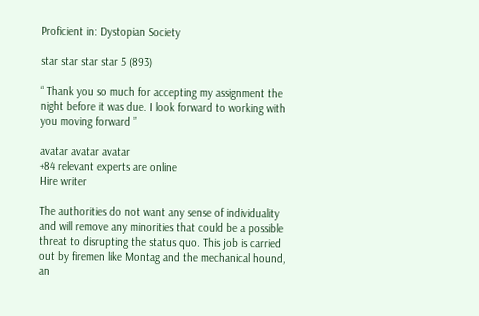Proficient in: Dystopian Society

star star star star 5 (893)

“ Thank you so much for accepting my assignment the night before it was due. I look forward to working with you moving forward ”

avatar avatar avatar
+84 relevant experts are online
Hire writer

The authorities do not want any sense of individuality and will remove any minorities that could be a possible threat to disrupting the status quo. This job is carried out by firemen like Montag and the mechanical hound, an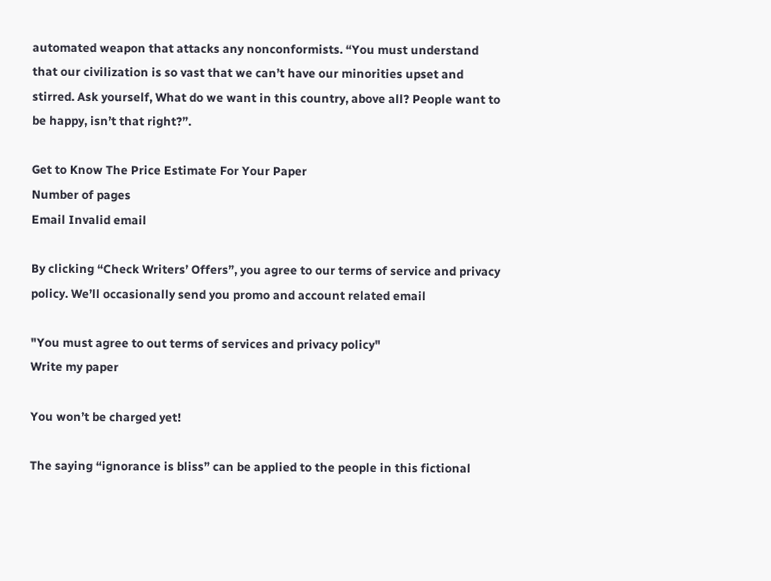automated weapon that attacks any nonconformists. “You must understand that our civilization is so vast that we can’t have our minorities upset and stirred. Ask yourself, What do we want in this country, above all? People want to be happy, isn’t that right?”.

Get to Know The Price Estimate For Your Paper
Number of pages
Email Invalid email

By clicking “Check Writers’ Offers”, you agree to our terms of service and privacy policy. We’ll occasionally send you promo and account related email

"You must agree to out terms of services and privacy policy"
Write my paper

You won’t be charged yet!

The saying “ignorance is bliss” can be applied to the people in this fictional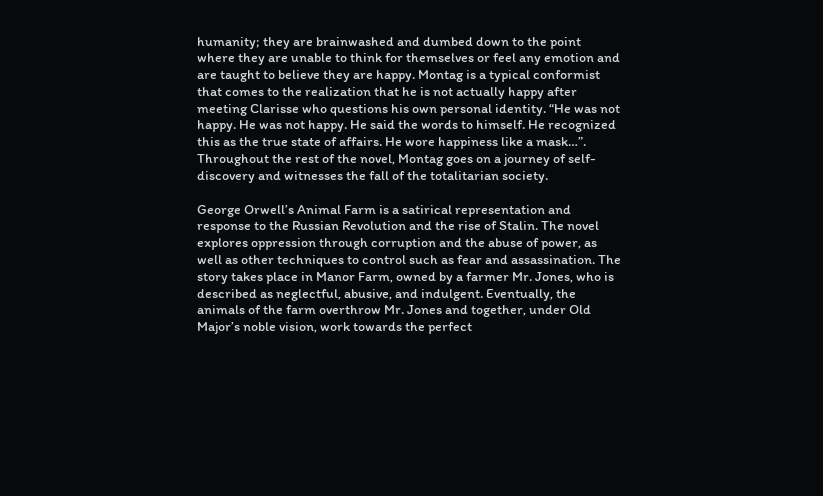humanity; they are brainwashed and dumbed down to the point where they are unable to think for themselves or feel any emotion and are taught to believe they are happy. Montag is a typical conformist that comes to the realization that he is not actually happy after meeting Clarisse who questions his own personal identity. “He was not happy. He was not happy. He said the words to himself. He recognized this as the true state of affairs. He wore happiness like a mask…”. Throughout the rest of the novel, Montag goes on a journey of self-discovery and witnesses the fall of the totalitarian society.

George Orwell’s Animal Farm is a satirical representation and response to the Russian Revolution and the rise of Stalin. The novel explores oppression through corruption and the abuse of power, as well as other techniques to control such as fear and assassination. The story takes place in Manor Farm, owned by a farmer Mr. Jones, who is described as neglectful, abusive, and indulgent. Eventually, the animals of the farm overthrow Mr. Jones and together, under Old Major’s noble vision, work towards the perfect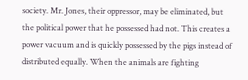society. Mr. Jones, their oppressor, may be eliminated, but the political power that he possessed had not. This creates a power vacuum and is quickly possessed by the pigs instead of distributed equally. When the animals are fighting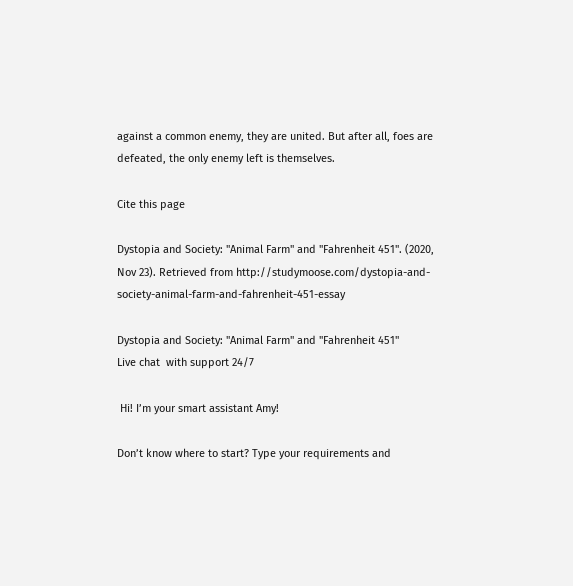against a common enemy, they are united. But after all, foes are defeated, the only enemy left is themselves.

Cite this page

Dystopia and Society: "Animal Farm" and "Fahrenheit 451". (2020, Nov 23). Retrieved from http://studymoose.com/dystopia-and-society-animal-farm-and-fahrenheit-451-essay

Dystopia and Society: "Animal Farm" and "Fahrenheit 451"
Live chat  with support 24/7

 Hi! I’m your smart assistant Amy!

Don’t know where to start? Type your requirements and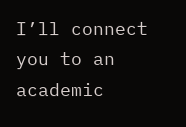I’ll connect you to an academic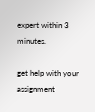expert within 3 minutes.

get help with your assignment